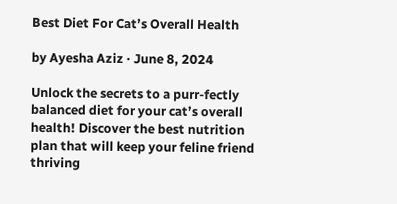Best Diet For Cat’s Overall Health

by Ayesha Aziz · June 8, 2024

Unlock the secrets to a purr-fectly balanced diet for your cat’s overall health! Discover the best nutrition plan that will keep your feline friend thriving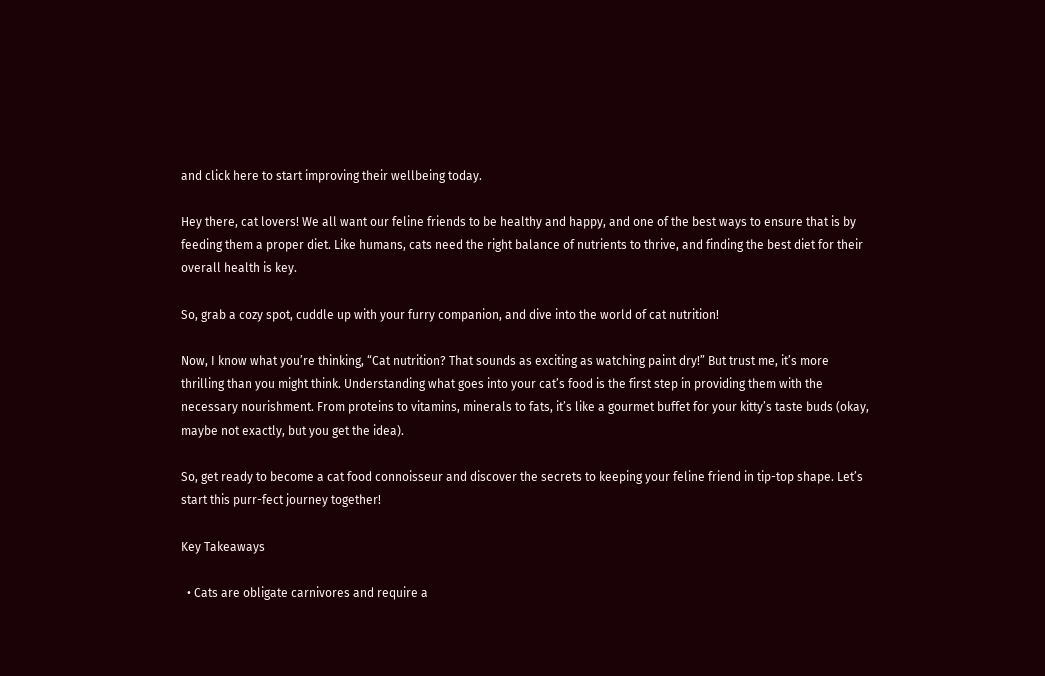and click here to start improving their wellbeing today.

Hey there, cat lovers! We all want our feline friends to be healthy and happy, and one of the best ways to ensure that is by feeding them a proper diet. Like humans, cats need the right balance of nutrients to thrive, and finding the best diet for their overall health is key.

So, grab a cozy spot, cuddle up with your furry companion, and dive into the world of cat nutrition!

Now, I know what you’re thinking, “Cat nutrition? That sounds as exciting as watching paint dry!” But trust me, it’s more thrilling than you might think. Understanding what goes into your cat’s food is the first step in providing them with the necessary nourishment. From proteins to vitamins, minerals to fats, it’s like a gourmet buffet for your kitty’s taste buds (okay, maybe not exactly, but you get the idea).

So, get ready to become a cat food connoisseur and discover the secrets to keeping your feline friend in tip-top shape. Let’s start this purr-fect journey together!

Key Takeaways

  • Cats are obligate carnivores and require a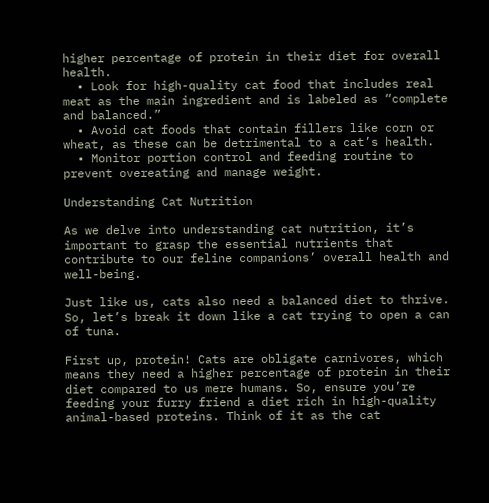higher percentage of protein in their diet for overall health.
  • Look for high-quality cat food that includes real meat as the main ingredient and is labeled as “complete and balanced.”
  • Avoid cat foods that contain fillers like corn or wheat, as these can be detrimental to a cat’s health.
  • Monitor portion control and feeding routine to prevent overeating and manage weight.

Understanding Cat Nutrition

As we delve into understanding cat nutrition, it’s important to grasp the essential nutrients that contribute to our feline companions’ overall health and well-being.

Just like us, cats also need a balanced diet to thrive. So, let’s break it down like a cat trying to open a can of tuna.

First up, protein! Cats are obligate carnivores, which means they need a higher percentage of protein in their diet compared to us mere humans. So, ensure you’re feeding your furry friend a diet rich in high-quality animal-based proteins. Think of it as the cat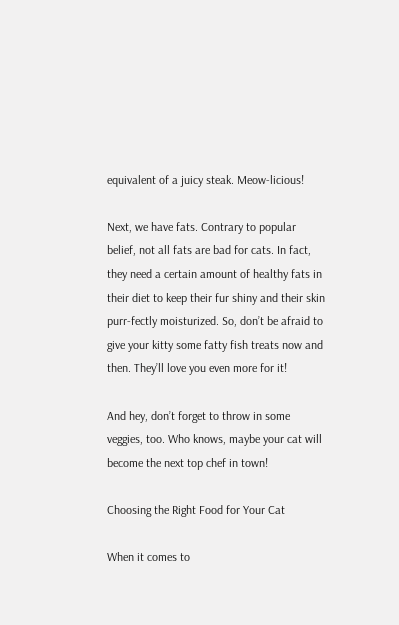equivalent of a juicy steak. Meow-licious!

Next, we have fats. Contrary to popular belief, not all fats are bad for cats. In fact, they need a certain amount of healthy fats in their diet to keep their fur shiny and their skin purr-fectly moisturized. So, don’t be afraid to give your kitty some fatty fish treats now and then. They’ll love you even more for it!

And hey, don’t forget to throw in some veggies, too. Who knows, maybe your cat will become the next top chef in town!

Choosing the Right Food for Your Cat

When it comes to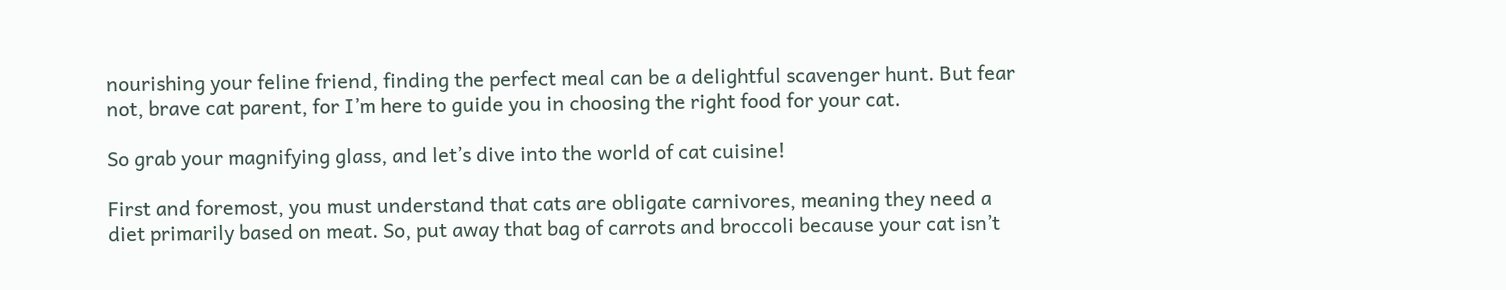nourishing your feline friend, finding the perfect meal can be a delightful scavenger hunt. But fear not, brave cat parent, for I’m here to guide you in choosing the right food for your cat.

So grab your magnifying glass, and let’s dive into the world of cat cuisine!

First and foremost, you must understand that cats are obligate carnivores, meaning they need a diet primarily based on meat. So, put away that bag of carrots and broccoli because your cat isn’t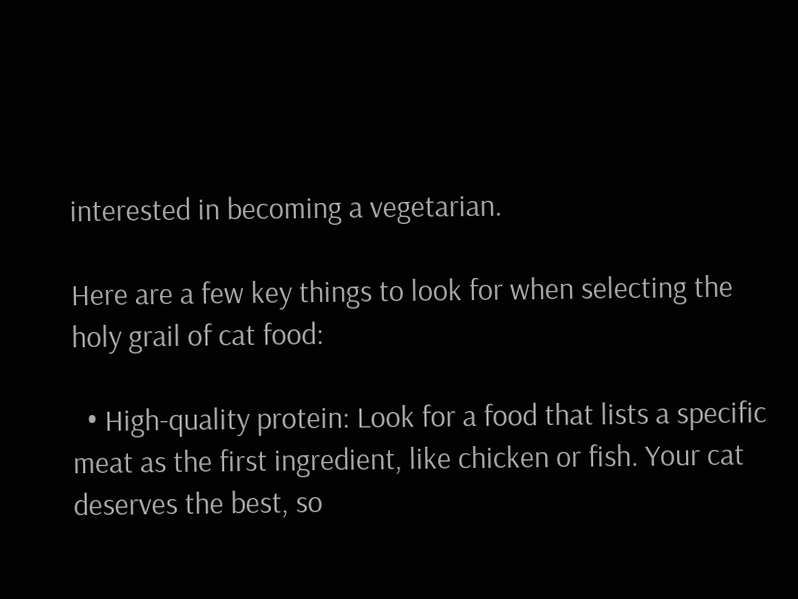interested in becoming a vegetarian.

Here are a few key things to look for when selecting the holy grail of cat food:

  • High-quality protein: Look for a food that lists a specific meat as the first ingredient, like chicken or fish. Your cat deserves the best, so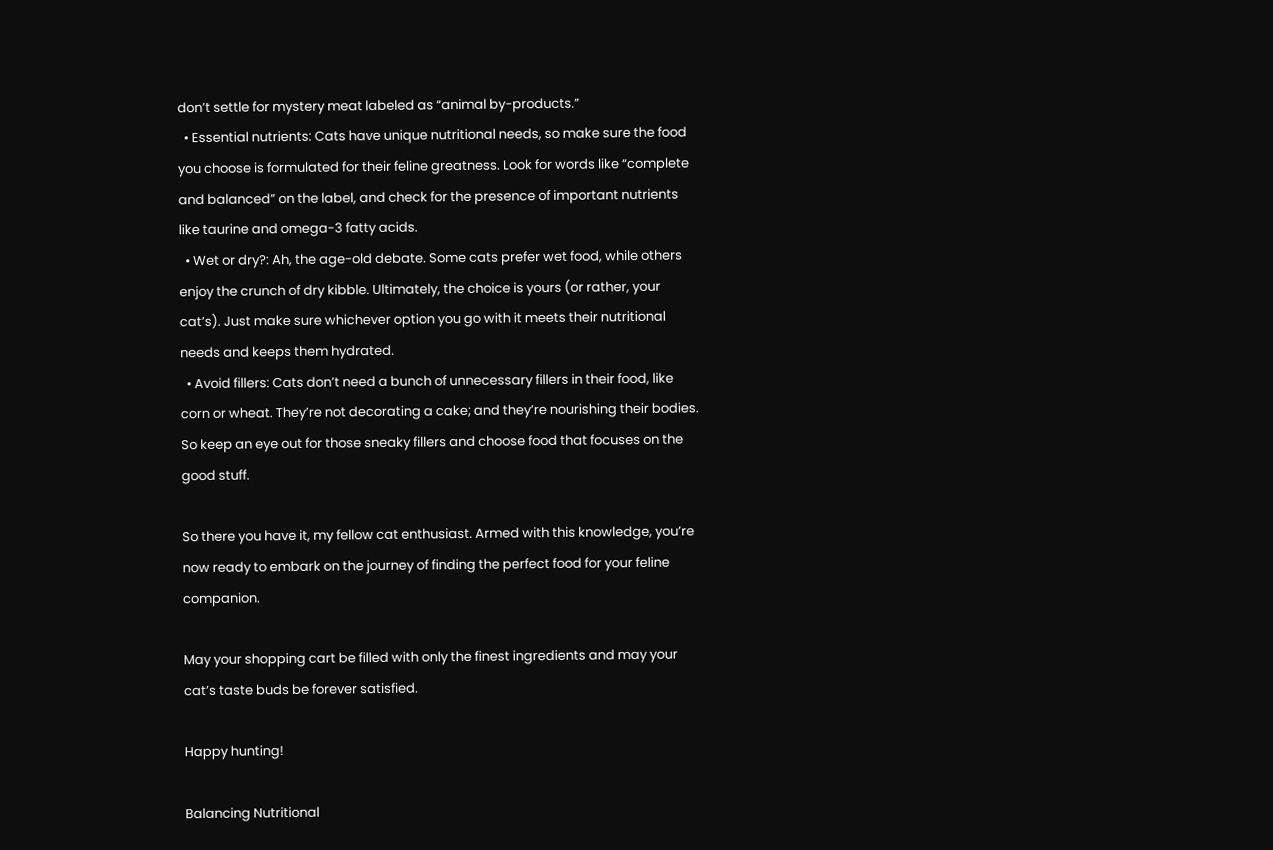don’t settle for mystery meat labeled as “animal by-products.”
  • Essential nutrients: Cats have unique nutritional needs, so make sure the food you choose is formulated for their feline greatness. Look for words like “complete and balanced” on the label, and check for the presence of important nutrients like taurine and omega-3 fatty acids.
  • Wet or dry?: Ah, the age-old debate. Some cats prefer wet food, while others enjoy the crunch of dry kibble. Ultimately, the choice is yours (or rather, your cat’s). Just make sure whichever option you go with it meets their nutritional needs and keeps them hydrated.
  • Avoid fillers: Cats don’t need a bunch of unnecessary fillers in their food, like corn or wheat. They’re not decorating a cake; and they’re nourishing their bodies. So keep an eye out for those sneaky fillers and choose food that focuses on the good stuff.

So there you have it, my fellow cat enthusiast. Armed with this knowledge, you’re now ready to embark on the journey of finding the perfect food for your feline companion.

May your shopping cart be filled with only the finest ingredients and may your cat’s taste buds be forever satisfied.

Happy hunting!

Balancing Nutritional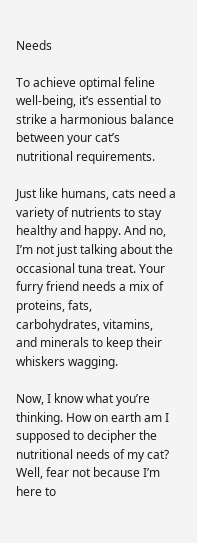Needs

To achieve optimal feline well-being, it’s essential to strike a harmonious balance between your cat’s nutritional requirements.

Just like humans, cats need a variety of nutrients to stay healthy and happy. And no, I’m not just talking about the occasional tuna treat. Your furry friend needs a mix of proteins, fats, carbohydrates, vitamins, and minerals to keep their whiskers wagging.

Now, I know what you’re thinking. How on earth am I supposed to decipher the nutritional needs of my cat? Well, fear not because I’m here to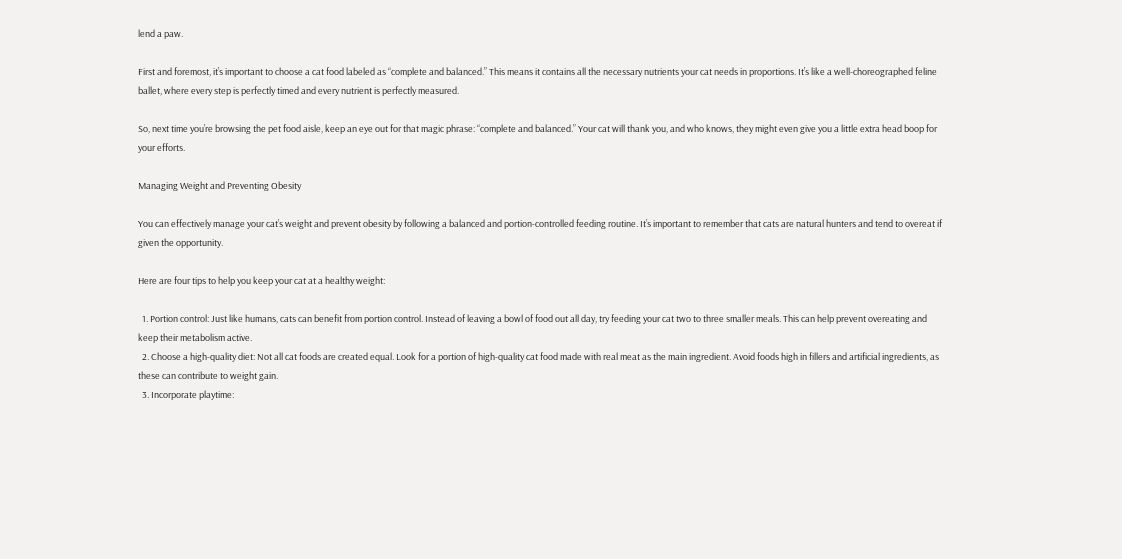lend a paw.

First and foremost, it’s important to choose a cat food labeled as “complete and balanced.” This means it contains all the necessary nutrients your cat needs in proportions. It’s like a well-choreographed feline ballet, where every step is perfectly timed and every nutrient is perfectly measured.

So, next time you’re browsing the pet food aisle, keep an eye out for that magic phrase: “complete and balanced.” Your cat will thank you, and who knows, they might even give you a little extra head boop for your efforts.

Managing Weight and Preventing Obesity

You can effectively manage your cat’s weight and prevent obesity by following a balanced and portion-controlled feeding routine. It’s important to remember that cats are natural hunters and tend to overeat if given the opportunity.

Here are four tips to help you keep your cat at a healthy weight:

  1. Portion control: Just like humans, cats can benefit from portion control. Instead of leaving a bowl of food out all day, try feeding your cat two to three smaller meals. This can help prevent overeating and keep their metabolism active.
  2. Choose a high-quality diet: Not all cat foods are created equal. Look for a portion of high-quality cat food made with real meat as the main ingredient. Avoid foods high in fillers and artificial ingredients, as these can contribute to weight gain.
  3. Incorporate playtime: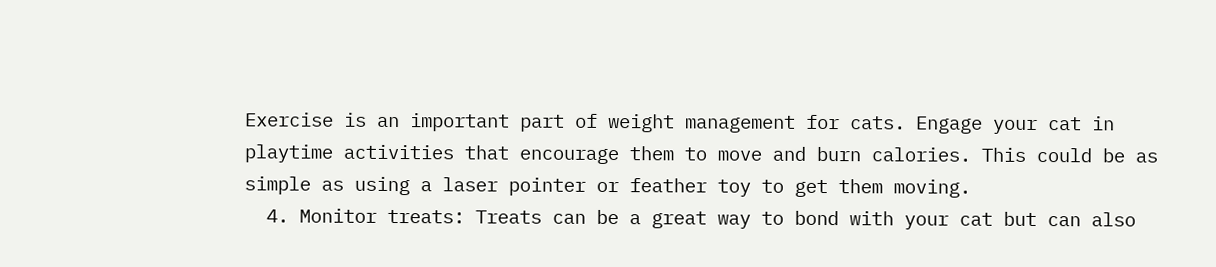Exercise is an important part of weight management for cats. Engage your cat in playtime activities that encourage them to move and burn calories. This could be as simple as using a laser pointer or feather toy to get them moving.
  4. Monitor treats: Treats can be a great way to bond with your cat but can also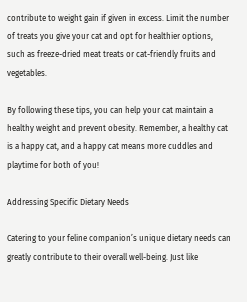contribute to weight gain if given in excess. Limit the number of treats you give your cat and opt for healthier options, such as freeze-dried meat treats or cat-friendly fruits and vegetables.

By following these tips, you can help your cat maintain a healthy weight and prevent obesity. Remember, a healthy cat is a happy cat, and a happy cat means more cuddles and playtime for both of you!

Addressing Specific Dietary Needs

Catering to your feline companion’s unique dietary needs can greatly contribute to their overall well-being. Just like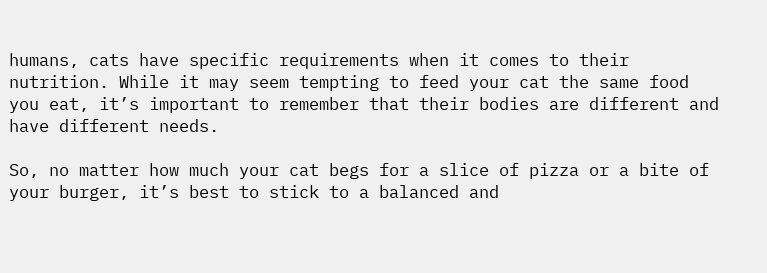humans, cats have specific requirements when it comes to their nutrition. While it may seem tempting to feed your cat the same food you eat, it’s important to remember that their bodies are different and have different needs.

So, no matter how much your cat begs for a slice of pizza or a bite of your burger, it’s best to stick to a balanced and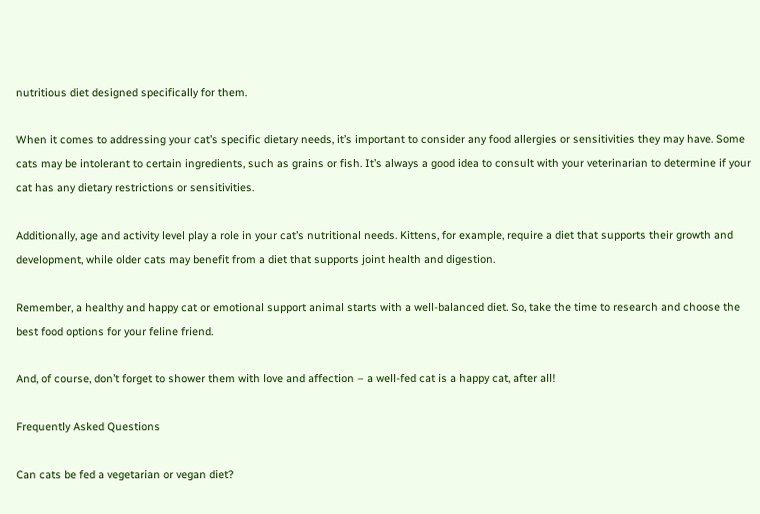nutritious diet designed specifically for them.

When it comes to addressing your cat’s specific dietary needs, it’s important to consider any food allergies or sensitivities they may have. Some cats may be intolerant to certain ingredients, such as grains or fish. It’s always a good idea to consult with your veterinarian to determine if your cat has any dietary restrictions or sensitivities.

Additionally, age and activity level play a role in your cat’s nutritional needs. Kittens, for example, require a diet that supports their growth and development, while older cats may benefit from a diet that supports joint health and digestion.

Remember, a healthy and happy cat or emotional support animal starts with a well-balanced diet. So, take the time to research and choose the best food options for your feline friend.

And, of course, don’t forget to shower them with love and affection – a well-fed cat is a happy cat, after all!

Frequently Asked Questions

Can cats be fed a vegetarian or vegan diet?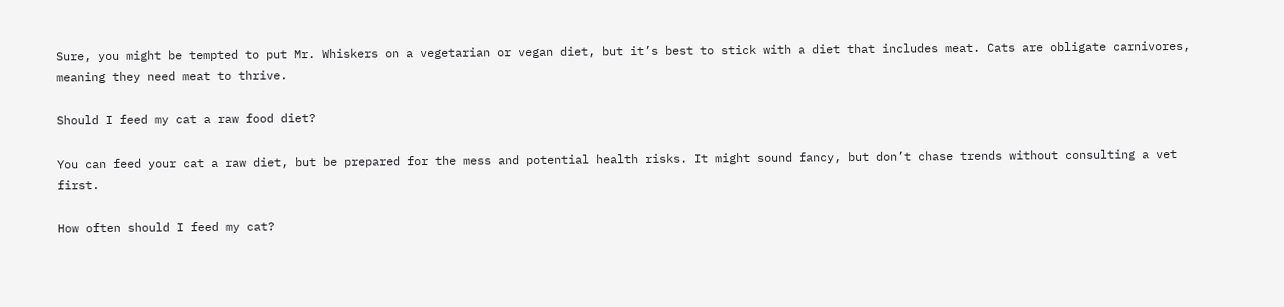Sure, you might be tempted to put Mr. Whiskers on a vegetarian or vegan diet, but it’s best to stick with a diet that includes meat. Cats are obligate carnivores, meaning they need meat to thrive.

Should I feed my cat a raw food diet?

You can feed your cat a raw diet, but be prepared for the mess and potential health risks. It might sound fancy, but don’t chase trends without consulting a vet first.

How often should I feed my cat?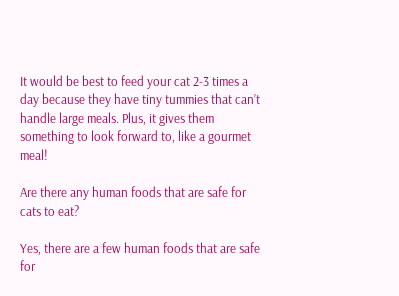It would be best to feed your cat 2-3 times a day because they have tiny tummies that can’t handle large meals. Plus, it gives them something to look forward to, like a gourmet meal!

Are there any human foods that are safe for cats to eat?

Yes, there are a few human foods that are safe for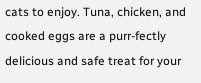cats to enjoy. Tuna, chicken, and cooked eggs are a purr-fectly delicious and safe treat for your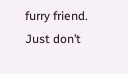furry friend. Just don’t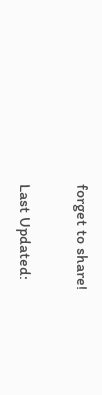forget to share!

Last Updated: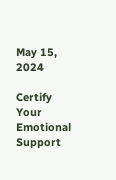May 15, 2024

Certify Your Emotional Support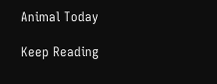Animal Today

Keep Reading